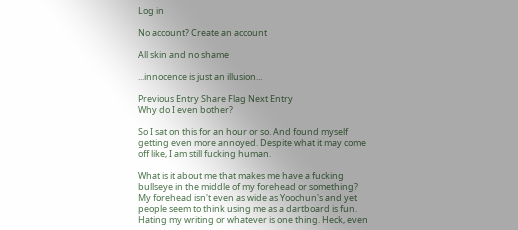Log in

No account? Create an account

All skin and no shame

...innocence is just an illusion...

Previous Entry Share Flag Next Entry
Why do I even bother?

So I sat on this for an hour or so. And found myself getting even more annoyed. Despite what it may come off like, I am still fucking human.

What is it about me that makes me have a fucking bullseye in the middle of my forehead or something? My forehead isn't even as wide as Yoochun's and yet people seem to think using me as a dartboard is fun. Hating my writing or whatever is one thing. Heck, even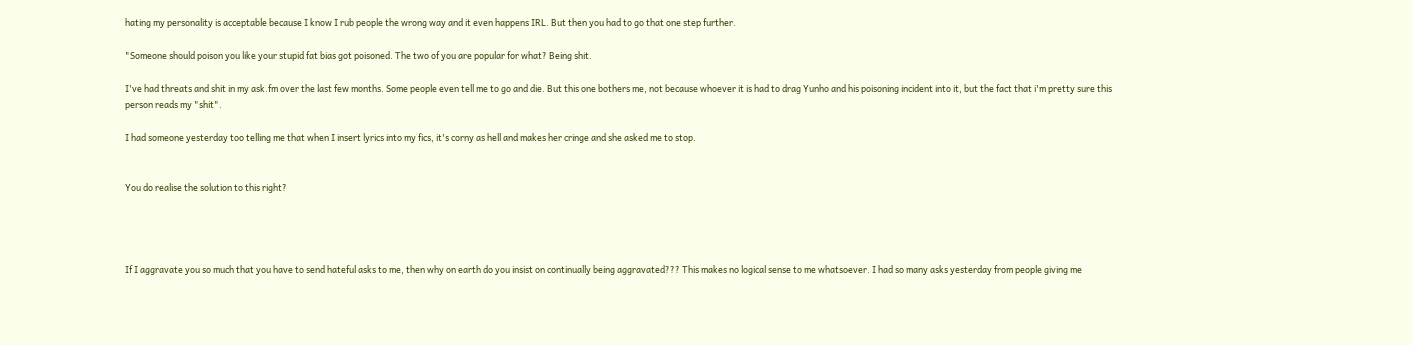hating my personality is acceptable because I know I rub people the wrong way and it even happens IRL. But then you had to go that one step further.

"Someone should poison you like your stupid fat bias got poisoned. The two of you are popular for what? Being shit.

I've had threats and shit in my ask.fm over the last few months. Some people even tell me to go and die. But this one bothers me, not because whoever it is had to drag Yunho and his poisoning incident into it, but the fact that i'm pretty sure this person reads my "shit".

I had someone yesterday too telling me that when I insert lyrics into my fics, it's corny as hell and makes her cringe and she asked me to stop.


You do realise the solution to this right?




If I aggravate you so much that you have to send hateful asks to me, then why on earth do you insist on continually being aggravated??? This makes no logical sense to me whatsoever. I had so many asks yesterday from people giving me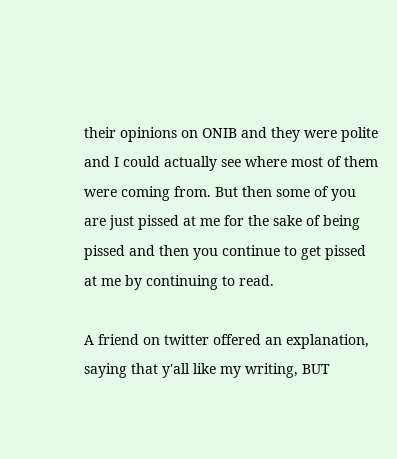their opinions on ONIB and they were polite and I could actually see where most of them were coming from. But then some of you are just pissed at me for the sake of being pissed and then you continue to get pissed at me by continuing to read.

A friend on twitter offered an explanation, saying that y'all like my writing, BUT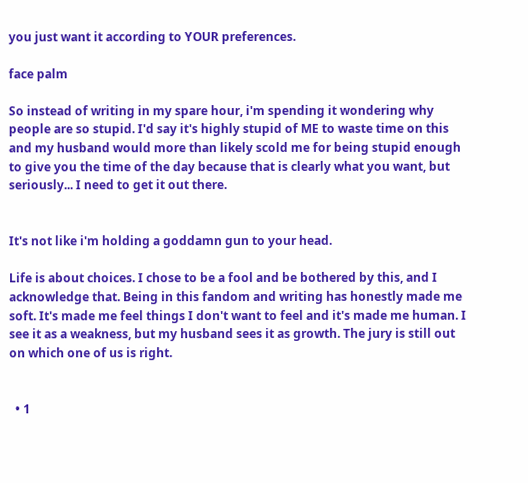you just want it according to YOUR preferences.

face palm

So instead of writing in my spare hour, i'm spending it wondering why people are so stupid. I'd say it's highly stupid of ME to waste time on this and my husband would more than likely scold me for being stupid enough to give you the time of the day because that is clearly what you want, but seriously... I need to get it out there.


It's not like i'm holding a goddamn gun to your head.

Life is about choices. I chose to be a fool and be bothered by this, and I acknowledge that. Being in this fandom and writing has honestly made me soft. It's made me feel things I don't want to feel and it's made me human. I see it as a weakness, but my husband sees it as growth. The jury is still out on which one of us is right.


  • 1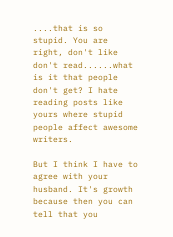....that is so stupid. You are right, don't like don't read......what is it that people don't get? I hate reading posts like yours where stupid people affect awesome writers.

But I think I have to agree with your husband. It's growth because then you can tell that you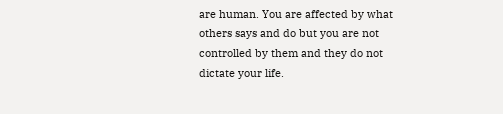are human. You are affected by what others says and do but you are not controlled by them and they do not dictate your life.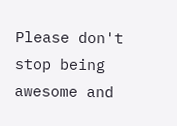Please don't stop being awesome and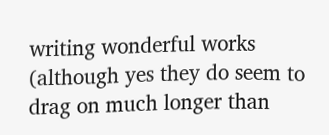writing wonderful works (although yes they do seem to drag on much longer than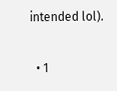intended lol).

  • 1